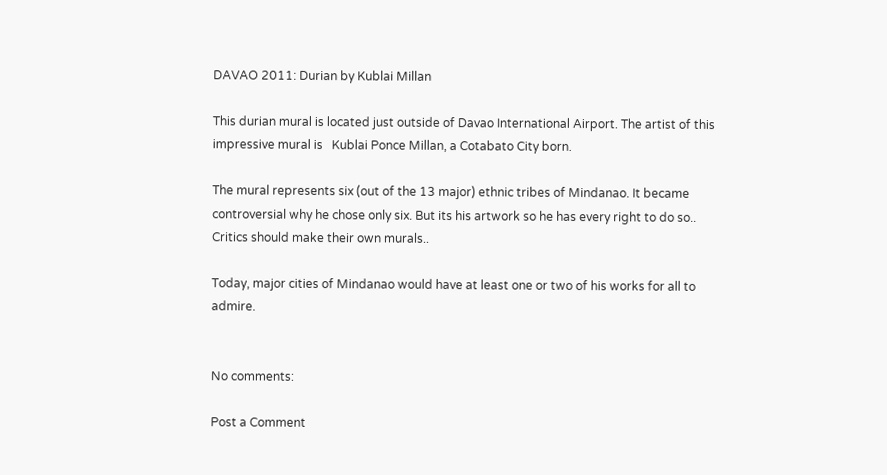DAVAO 2011: Durian by Kublai Millan

This durian mural is located just outside of Davao International Airport. The artist of this impressive mural is   Kublai Ponce Millan, a Cotabato City born.

The mural represents six (out of the 13 major) ethnic tribes of Mindanao. It became controversial why he chose only six. But its his artwork so he has every right to do so.. Critics should make their own murals..

Today, major cities of Mindanao would have at least one or two of his works for all to admire.


No comments:

Post a Comment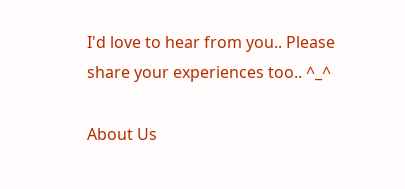I'd love to hear from you.. Please share your experiences too.. ^_^

About Us